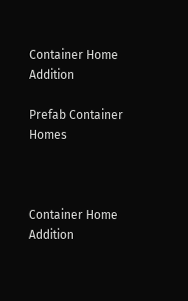Container Home Addition

Prefab Container Homes



Container Home Addition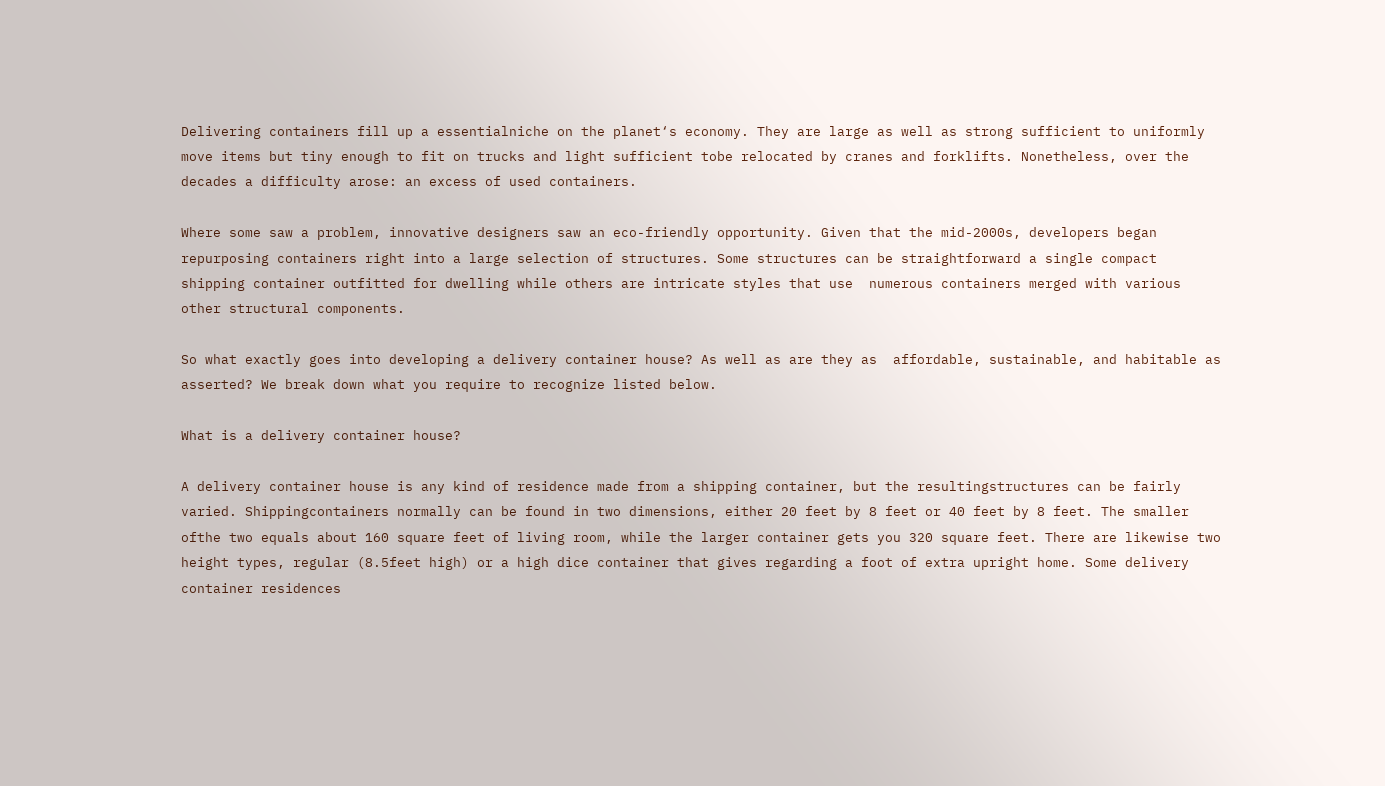Delivering containers fill up a essentialniche on the planet‘s economy. They are large as well as strong sufficient to uniformly move items but tiny enough to fit on trucks and light sufficient tobe relocated by cranes and forklifts. Nonetheless, over the decades a difficulty arose: an excess of used containers.

Where some saw a problem, innovative designers saw an eco-friendly opportunity. Given that the mid-2000s, developers began repurposing containers right into a large selection of structures. Some structures can be straightforward a single compact shipping container outfitted for dwelling while others are intricate styles that use  numerous containers merged with various other structural components.

So what exactly goes into developing a delivery container house? As well as are they as  affordable, sustainable, and habitable as asserted? We break down what you require to recognize listed below.

What is a delivery container house?

A delivery container house is any kind of residence made from a shipping container, but the resultingstructures can be fairly varied. Shippingcontainers normally can be found in two dimensions, either 20 feet by 8 feet or 40 feet by 8 feet. The smaller ofthe two equals about 160 square feet of living room, while the larger container gets you 320 square feet. There are likewise two height types, regular (8.5feet high) or a high dice container that gives regarding a foot of extra upright home. Some delivery container residences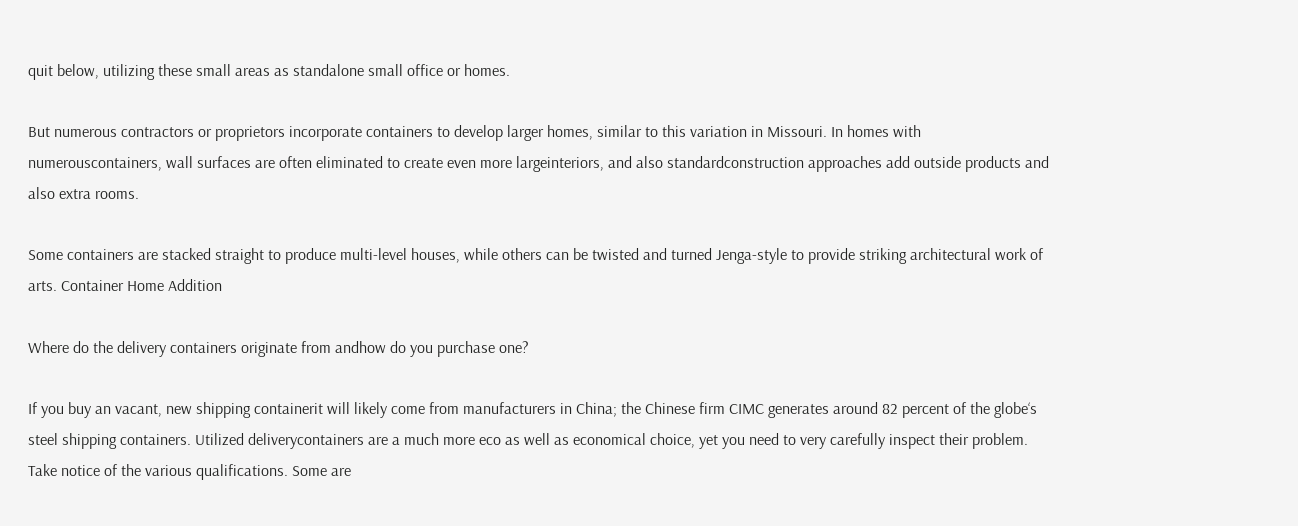quit below, utilizing these small areas as standalone small office or homes.

But numerous contractors or proprietors incorporate containers to develop larger homes, similar to this variation in Missouri. In homes with numerouscontainers, wall surfaces are often eliminated to create even more largeinteriors, and also standardconstruction approaches add outside products and also extra rooms.

Some containers are stacked straight to produce multi-level houses, while others can be twisted and turned Jenga-style to provide striking architectural work of arts. Container Home Addition

Where do the delivery containers originate from andhow do you purchase one?

If you buy an vacant, new shipping containerit will likely come from manufacturers in China; the Chinese firm CIMC generates around 82 percent of the globe‘s steel shipping containers. Utilized deliverycontainers are a much more eco as well as economical choice, yet you need to very carefully inspect their problem. Take notice of the various qualifications. Some are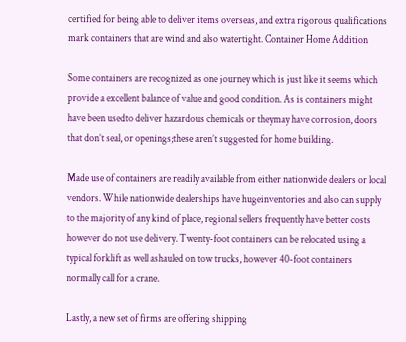certified for being able to deliver items overseas, and extra rigorous qualifications mark containers that are wind and also watertight. Container Home Addition

Some containers are recognized as one journey which is just like it seems which provide a excellent balance of value and good condition. As is containers might have been usedto deliver hazardous chemicals or theymay have corrosion, doors that don’t seal, or openings;these aren’t suggested for home building.

Made use of containers are readily available from either nationwide dealers or local vendors. While nationwide dealerships have hugeinventories and also can supply to the majority of any kind of place, regional sellers frequently have better costs however do not use delivery. Twenty-foot containers can be relocated using a typical forklift as well ashauled on tow trucks, however 40-foot containers normally call for a crane.

Lastly, a new set of firms are offering shipping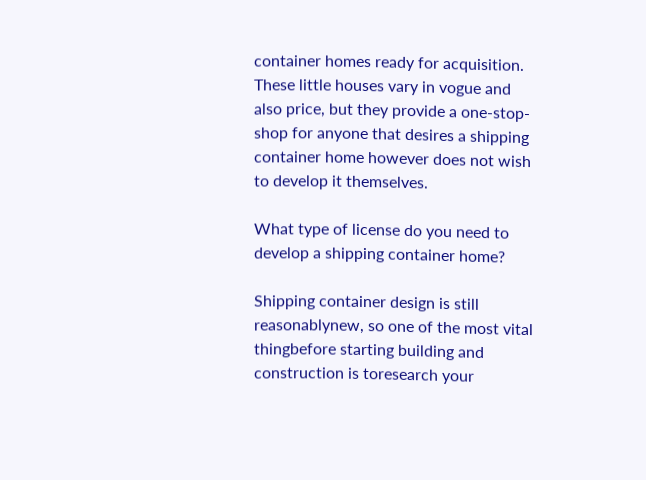container homes ready for acquisition. These little houses vary in vogue and also price, but they provide a one-stop-shop for anyone that desires a shipping container home however does not wish to develop it themselves.

What type of license do you need to develop a shipping container home?

Shipping container design is still reasonablynew, so one of the most vital thingbefore starting building and construction is toresearch your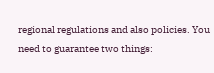regional regulations and also policies. You need to guarantee two things: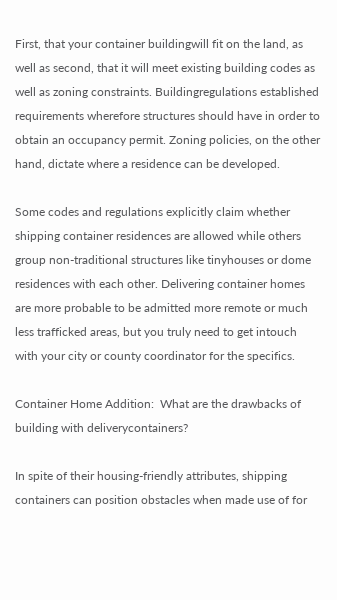First, that your container buildingwill fit on the land, as well as second, that it will meet existing building codes as well as zoning constraints. Buildingregulations established requirements wherefore structures should have in order to obtain an occupancy permit. Zoning policies, on the other hand, dictate where a residence can be developed.

Some codes and regulations explicitly claim whether shipping container residences are allowed while others group non-traditional structures like tinyhouses or dome residences with each other. Delivering container homes are more probable to be admitted more remote or much less trafficked areas, but you truly need to get intouch with your city or county coordinator for the specifics.

Container Home Addition:  What are the drawbacks of building with deliverycontainers?

In spite of their housing-friendly attributes, shipping containers can position obstacles when made use of for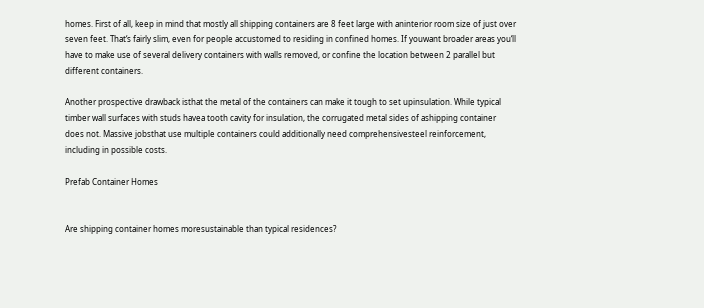homes. First of all, keep in mind that mostly all shipping containers are 8 feet large with aninterior room size of just over seven feet. That‘s fairly slim, even for people accustomed to residing in confined homes. If youwant broader areas you‘ll have to make use of several delivery containers with walls removed, or confine the location between 2 parallel but different containers.

Another prospective drawback isthat the metal of the containers can make it tough to set upinsulation. While typical timber wall surfaces with studs havea tooth cavity for insulation, the corrugated metal sides of ashipping container does not. Massive jobsthat use multiple containers could additionally need comprehensivesteel reinforcement, including in possible costs.

Prefab Container Homes


Are shipping container homes moresustainable than typical residences?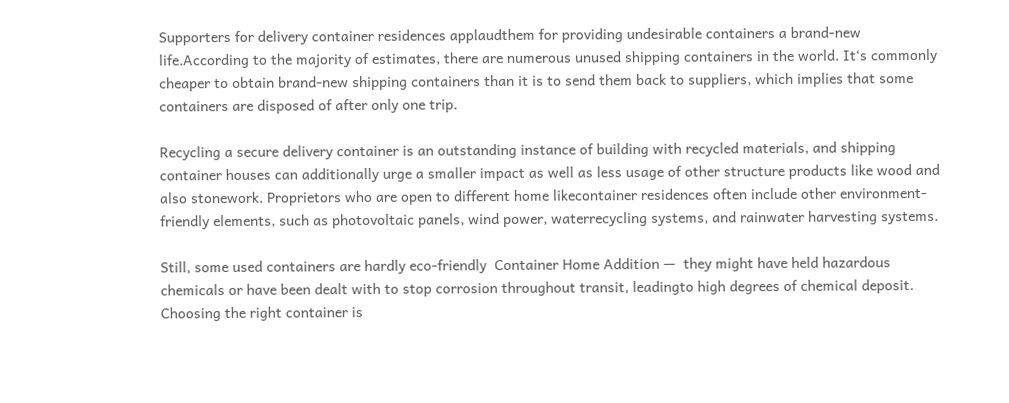Supporters for delivery container residences applaudthem for providing undesirable containers a brand-new life.According to the majority of estimates, there are numerous unused shipping containers in the world. It‘s commonly cheaper to obtain brand-new shipping containers than it is to send them back to suppliers, which implies that some containers are disposed of after only one trip.

Recycling a secure delivery container is an outstanding instance of building with recycled materials, and shipping container houses can additionally urge a smaller impact as well as less usage of other structure products like wood and also stonework. Proprietors who are open to different home likecontainer residences often include other environment-friendly elements, such as photovoltaic panels, wind power, waterrecycling systems, and rainwater harvesting systems.

Still, some used containers are hardly eco-friendly  Container Home Addition —  they might have held hazardous chemicals or have been dealt with to stop corrosion throughout transit, leadingto high degrees of chemical deposit. Choosing the right container is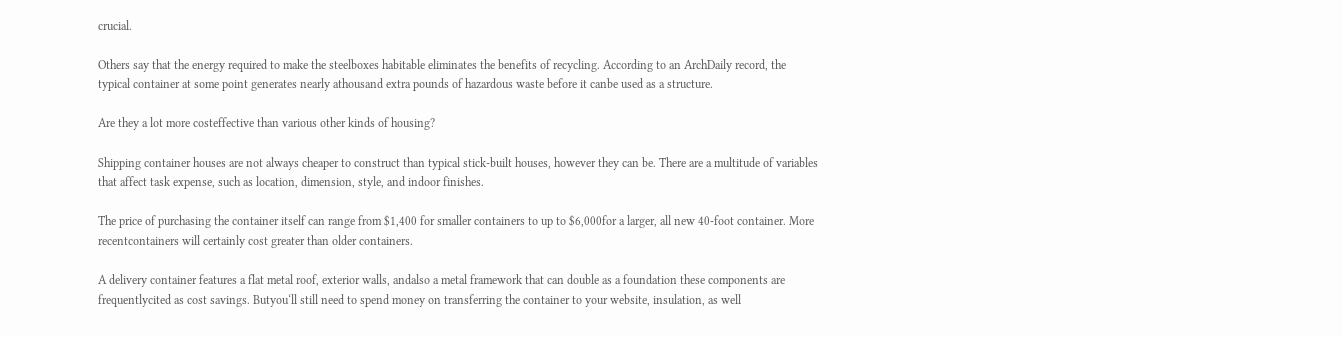crucial.

Others say that the energy required to make the steelboxes habitable eliminates the benefits of recycling. According to an ArchDaily record, the typical container at some point generates nearly athousand extra pounds of hazardous waste before it canbe used as a structure.

Are they a lot more costeffective than various other kinds of housing?

Shipping container houses are not always cheaper to construct than typical stick-built houses, however they can be. There are a multitude of variables that affect task expense, such as location, dimension, style, and indoor finishes.

The price of purchasing the container itself can range from $1,400 for smaller containers to up to $6,000for a larger, all new 40-foot container. More recentcontainers will certainly cost greater than older containers.

A delivery container features a flat metal roof, exterior walls, andalso a metal framework that can double as a foundation these components are frequentlycited as cost savings. Butyou‘ll still need to spend money on transferring the container to your website, insulation, as well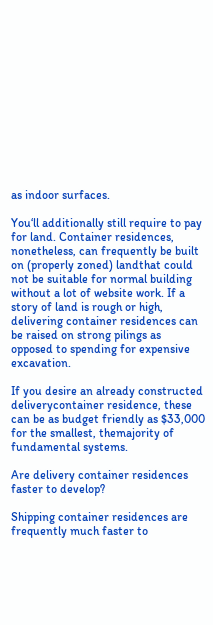as indoor surfaces.

You‘ll additionally still require to pay for land. Container residences, nonetheless, can frequently be built on (properly zoned) landthat could not be suitable for normal building without a lot of website work. If a story of land is rough or high, delivering container residences can be raised on strong pilings as opposed to spending for expensive excavation.

If you desire an already constructed deliverycontainer residence, these can be as budget friendly as $33,000 for the smallest, themajority of fundamental systems.

Are delivery container residences faster to develop?

Shipping container residences are frequently much faster to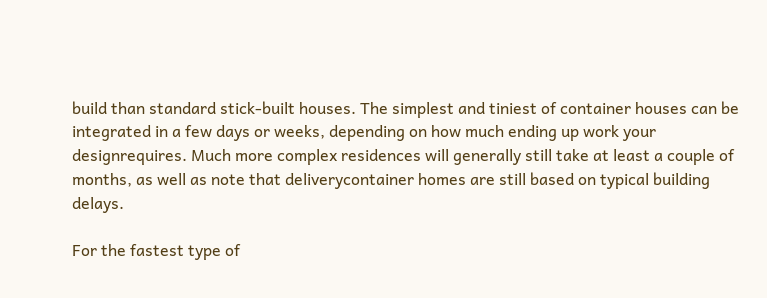build than standard stick-built houses. The simplest and tiniest of container houses can be integrated in a few days or weeks, depending on how much ending up work your designrequires. Much more complex residences will generally still take at least a couple of months, as well as note that deliverycontainer homes are still based on typical building delays.

For the fastest type of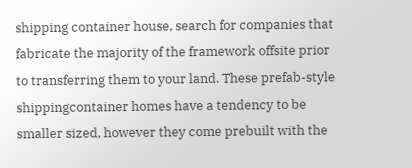shipping container house, search for companies that fabricate the majority of the framework offsite prior to transferring them to your land. These prefab-style shippingcontainer homes have a tendency to be smaller sized, however they come prebuilt with the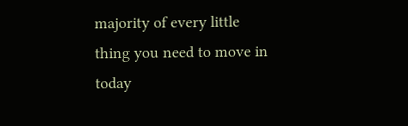majority of every little thing you need to move in today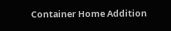Container Home Addition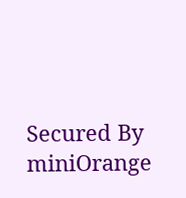Secured By miniOrange